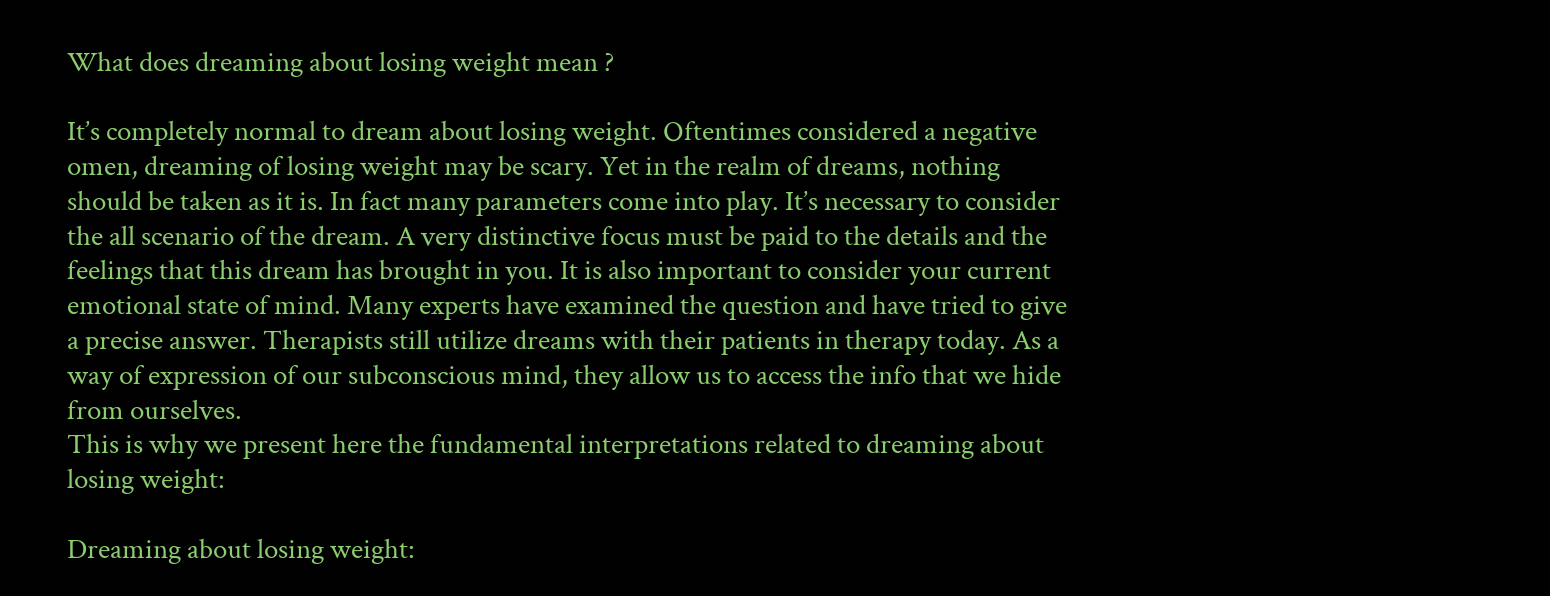What does dreaming about losing weight mean ?

It’s completely normal to dream about losing weight. Oftentimes considered a negative omen, dreaming of losing weight may be scary. Yet in the realm of dreams, nothing should be taken as it is. In fact many parameters come into play. It’s necessary to consider the all scenario of the dream. A very distinctive focus must be paid to the details and the feelings that this dream has brought in you. It is also important to consider your current emotional state of mind. Many experts have examined the question and have tried to give a precise answer. Therapists still utilize dreams with their patients in therapy today. As a way of expression of our subconscious mind, they allow us to access the info that we hide from ourselves.
This is why we present here the fundamental interpretations related to dreaming about losing weight:

Dreaming about losing weight: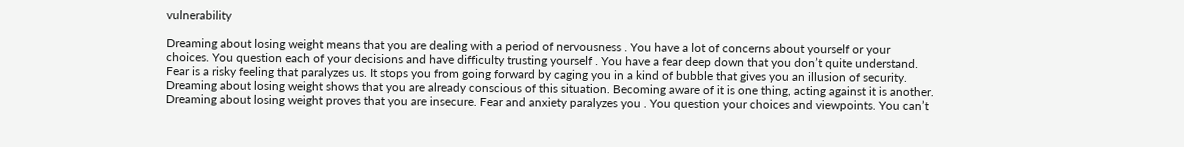vulnerability

Dreaming about losing weight means that you are dealing with a period of nervousness . You have a lot of concerns about yourself or your choices. You question each of your decisions and have difficulty trusting yourself . You have a fear deep down that you don’t quite understand. Fear is a risky feeling that paralyzes us. It stops you from going forward by caging you in a kind of bubble that gives you an illusion of security. Dreaming about losing weight shows that you are already conscious of this situation. Becoming aware of it is one thing, acting against it is another.
Dreaming about losing weight proves that you are insecure. Fear and anxiety paralyzes you . You question your choices and viewpoints. You can’t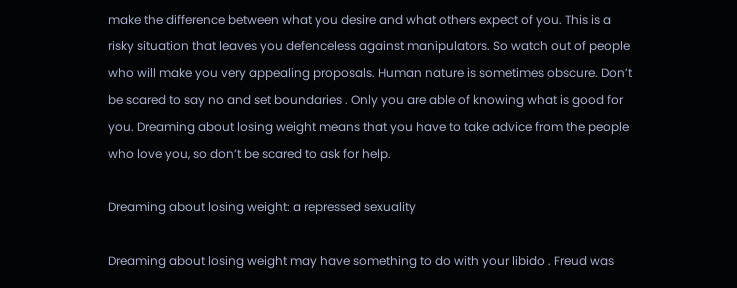make the difference between what you desire and what others expect of you. This is a risky situation that leaves you defenceless against manipulators. So watch out of people who will make you very appealing proposals. Human nature is sometimes obscure. Don’t be scared to say no and set boundaries . Only you are able of knowing what is good for you. Dreaming about losing weight means that you have to take advice from the people who love you, so don’t be scared to ask for help.

Dreaming about losing weight: a repressed sexuality

Dreaming about losing weight may have something to do with your libido . Freud was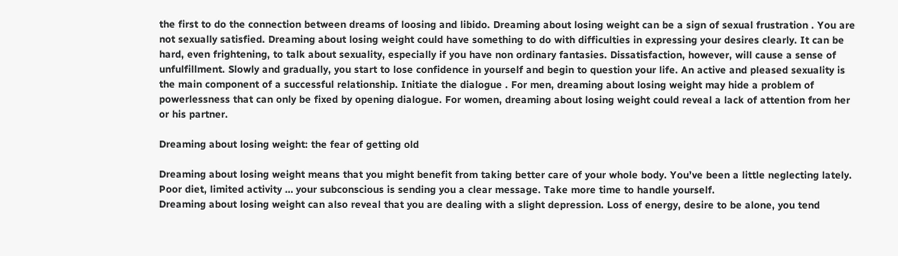the first to do the connection between dreams of loosing and libido. Dreaming about losing weight can be a sign of sexual frustration . You are not sexually satisfied. Dreaming about losing weight could have something to do with difficulties in expressing your desires clearly. It can be hard, even frightening, to talk about sexuality, especially if you have non ordinary fantasies. Dissatisfaction, however, will cause a sense of unfulfillment. Slowly and gradually, you start to lose confidence in yourself and begin to question your life. An active and pleased sexuality is the main component of a successful relationship. Initiate the dialogue . For men, dreaming about losing weight may hide a problem of powerlessness that can only be fixed by opening dialogue. For women, dreaming about losing weight could reveal a lack of attention from her or his partner.

Dreaming about losing weight: the fear of getting old

Dreaming about losing weight means that you might benefit from taking better care of your whole body. You’ve been a little neglecting lately. Poor diet, limited activity … your subconscious is sending you a clear message. Take more time to handle yourself.
Dreaming about losing weight can also reveal that you are dealing with a slight depression. Loss of energy, desire to be alone, you tend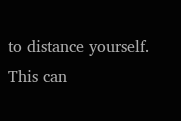to distance yourself. This can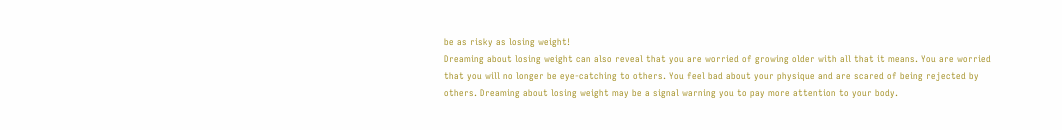be as risky as losing weight!
Dreaming about losing weight can also reveal that you are worried of growing older with all that it means. You are worried that you will no longer be eye-catching to others. You feel bad about your physique and are scared of being rejected by others. Dreaming about losing weight may be a signal warning you to pay more attention to your body.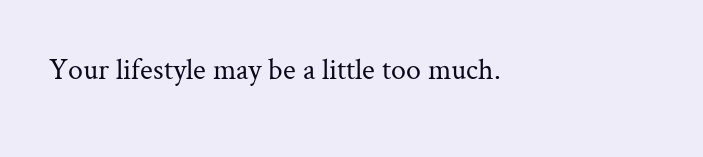Your lifestyle may be a little too much.